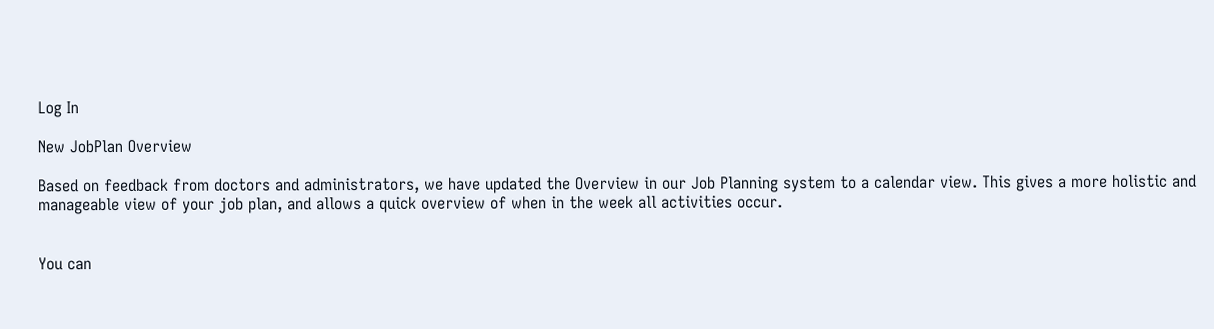Log In

New JobPlan Overview

Based on feedback from doctors and administrators, we have updated the Overview in our Job Planning system to a calendar view. This gives a more holistic and manageable view of your job plan, and allows a quick overview of when in the week all activities occur.


You can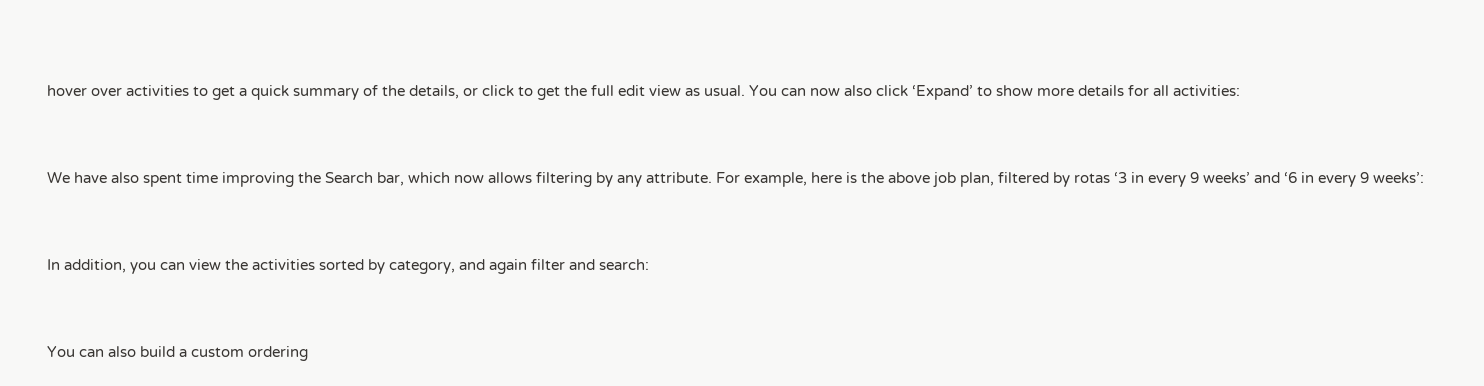hover over activities to get a quick summary of the details, or click to get the full edit view as usual. You can now also click ‘Expand’ to show more details for all activities:


We have also spent time improving the Search bar, which now allows filtering by any attribute. For example, here is the above job plan, filtered by rotas ‘3 in every 9 weeks’ and ‘6 in every 9 weeks’:


In addition, you can view the activities sorted by category, and again filter and search:


You can also build a custom ordering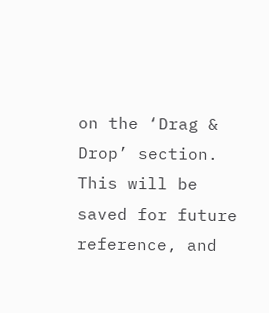on the ‘Drag & Drop’ section. This will be saved for future reference, and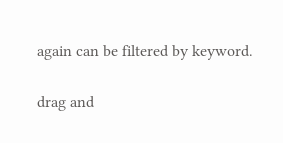again can be filtered by keyword.

drag and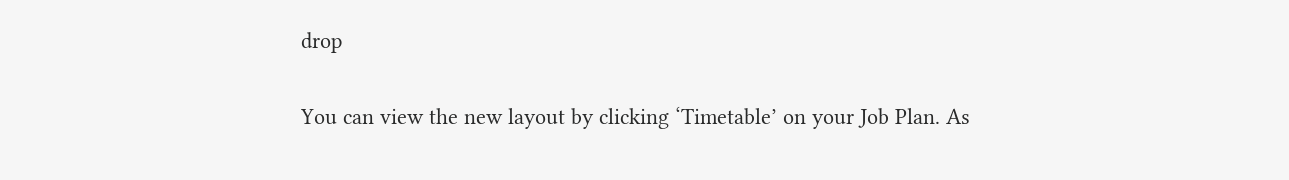drop

You can view the new layout by clicking ‘Timetable’ on your Job Plan. As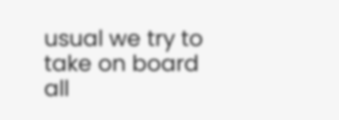usual we try to take on board all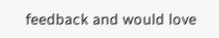feedback and would love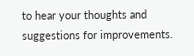to hear your thoughts and suggestions for improvements.